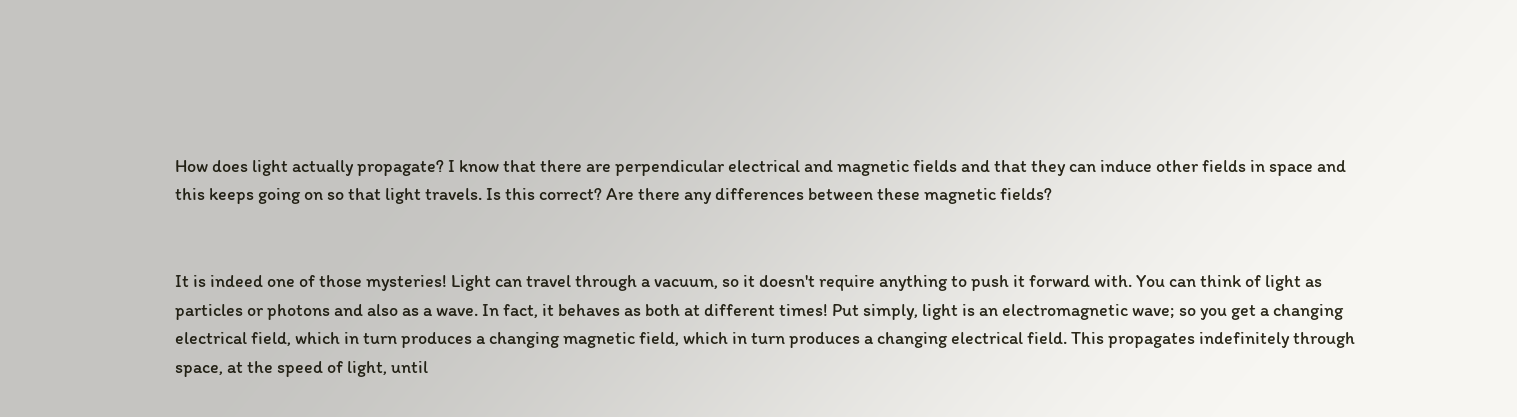How does light actually propagate? I know that there are perpendicular electrical and magnetic fields and that they can induce other fields in space and this keeps going on so that light travels. Is this correct? Are there any differences between these magnetic fields?


It is indeed one of those mysteries! Light can travel through a vacuum, so it doesn't require anything to push it forward with. You can think of light as particles or photons and also as a wave. In fact, it behaves as both at different times! Put simply, light is an electromagnetic wave; so you get a changing electrical field, which in turn produces a changing magnetic field, which in turn produces a changing electrical field. This propagates indefinitely through space, at the speed of light, until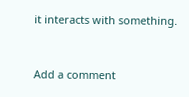it interacts with something.


Add a comment